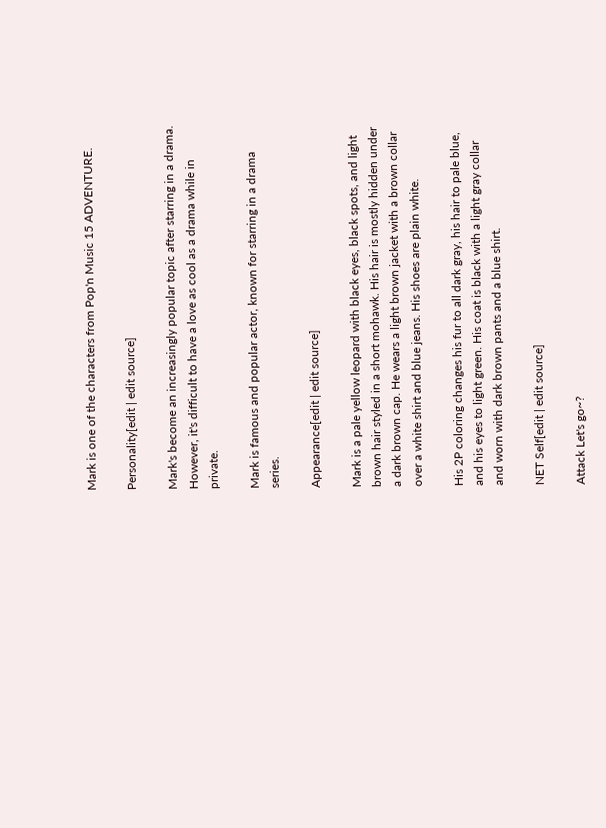Mark is one of the characters from Pop'n Music 15 ADVENTURE.

Personality[edit | edit source]

Mark's become an increasingly popular topic after starring in a drama.
However, it's difficult to have a love as cool as a drama while in private.

Mark is famous and popular actor, known for starring in a drama series.

Appearance[edit | edit source]

Mark is a pale yellow leopard with black eyes, black spots, and light brown hair styled in a short mohawk. His hair is mostly hidden under a dark brown cap. He wears a light brown jacket with a brown collar over a white shirt and blue jeans. His shoes are plain white.

His 2P coloring changes his fur to all dark gray, his hair to pale blue, and his eyes to light green. His coat is black with a light gray collar and worn with dark brown pants and a blue shirt.

NET Self[edit | edit source]

Attack Let's go~?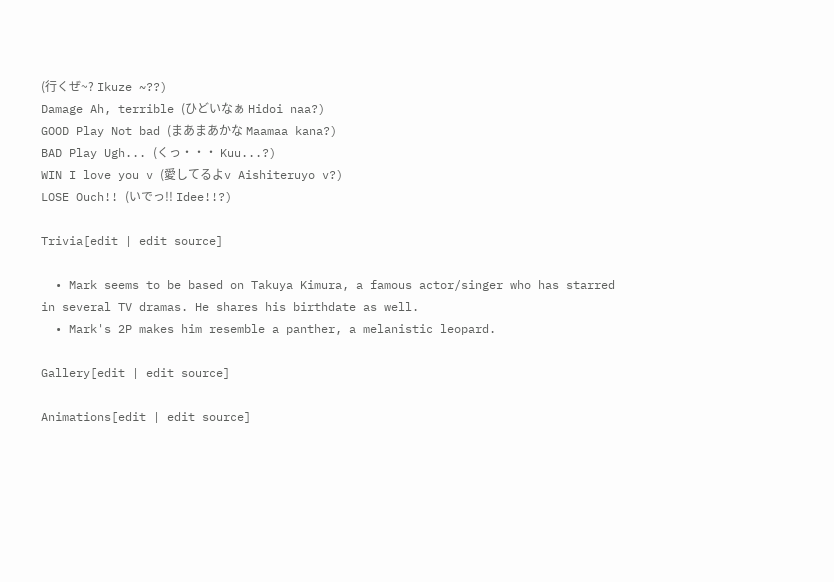(行くぜ~? Ikuze ~??)
Damage Ah, terrible (ひどいなぁ Hidoi naa?)
GOOD Play Not bad (まあまあかな Maamaa kana?)
BAD Play Ugh... (くっ・・・ Kuu...?)
WIN I love you v (愛してるよv Aishiteruyo v?)
LOSE Ouch!! (いでっ!! Idee!!?)

Trivia[edit | edit source]

  • Mark seems to be based on Takuya Kimura, a famous actor/singer who has starred in several TV dramas. He shares his birthdate as well.
  • Mark's 2P makes him resemble a panther, a melanistic leopard.

Gallery[edit | edit source]

Animations[edit | edit source]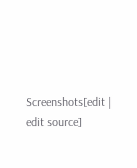Screenshots[edit | edit source]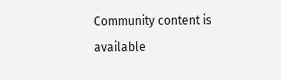Community content is available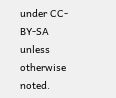under CC-BY-SA unless otherwise noted.